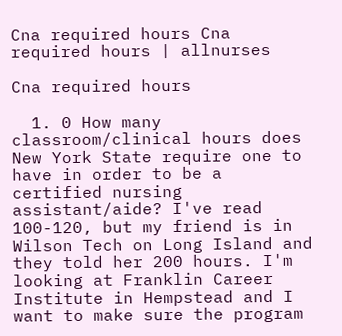Cna required hours Cna required hours | allnurses

Cna required hours

  1. 0 How many classroom/clinical hours does New York State require one to have in order to be a certified nursing assistant/aide? I've read 100-120, but my friend is in Wilson Tech on Long Island and they told her 200 hours. I'm looking at Franklin Career Institute in Hempstead and I want to make sure the program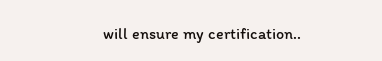will ensure my certification..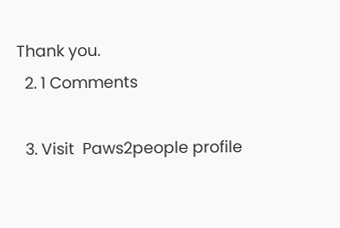Thank you.
  2. 1 Comments

  3. Visit  Paws2people profile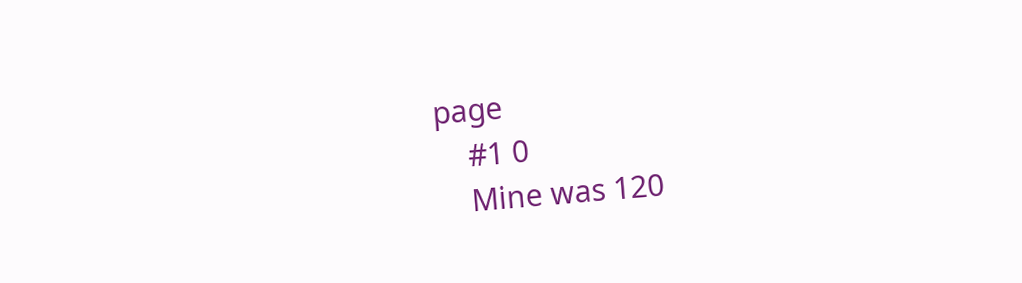page
    #1 0
    Mine was 120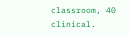classroom, 40 clinical.